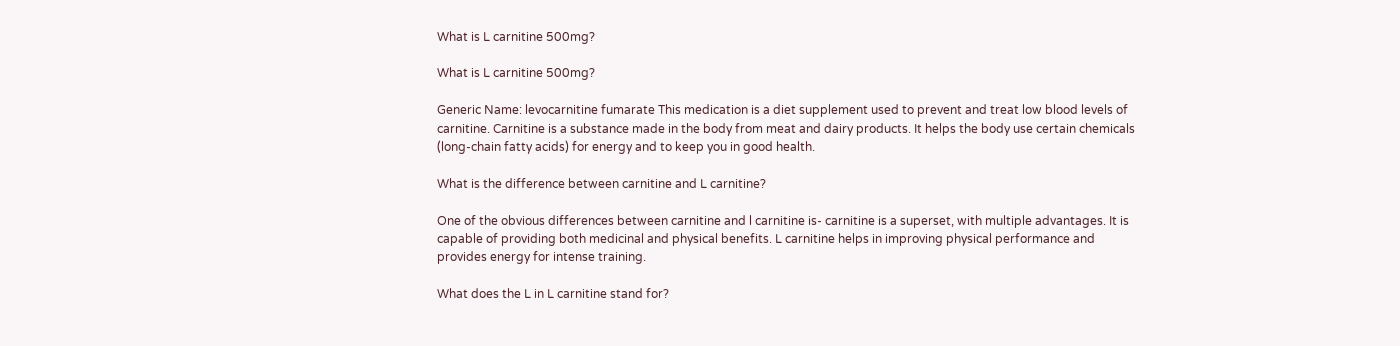What is L carnitine 500mg?

What is L carnitine 500mg?

Generic Name: levocarnitine fumarate This medication is a diet supplement used to prevent and treat low blood levels of carnitine. Carnitine is a substance made in the body from meat and dairy products. It helps the body use certain chemicals (long-chain fatty acids) for energy and to keep you in good health.

What is the difference between carnitine and L carnitine?

One of the obvious differences between carnitine and l carnitine is- carnitine is a superset, with multiple advantages. It is capable of providing both medicinal and physical benefits. L carnitine helps in improving physical performance and provides energy for intense training.

What does the L in L carnitine stand for?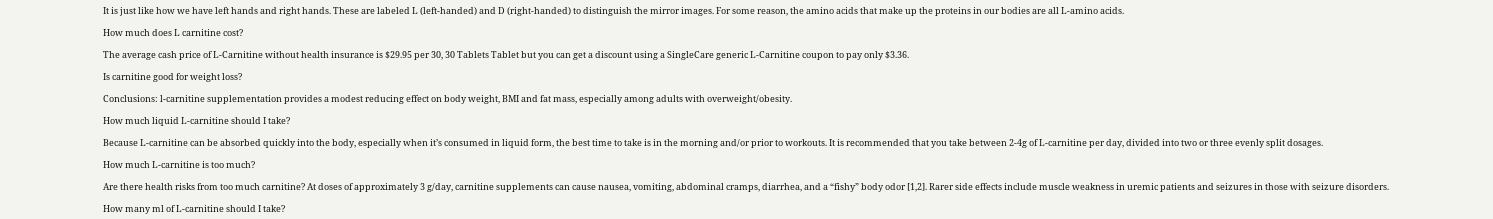It is just like how we have left hands and right hands. These are labeled L (left-handed) and D (right-handed) to distinguish the mirror images. For some reason, the amino acids that make up the proteins in our bodies are all L-amino acids.

How much does L carnitine cost?

The average cash price of L-Carnitine without health insurance is $29.95 per 30, 30 Tablets Tablet but you can get a discount using a SingleCare generic L-Carnitine coupon to pay only $3.36.

Is carnitine good for weight loss?

Conclusions: l-carnitine supplementation provides a modest reducing effect on body weight, BMI and fat mass, especially among adults with overweight/obesity.

How much liquid L-carnitine should I take?

Because L-carnitine can be absorbed quickly into the body, especially when it’s consumed in liquid form, the best time to take is in the morning and/or prior to workouts. It is recommended that you take between 2-4g of L-carnitine per day, divided into two or three evenly split dosages.

How much L-carnitine is too much?

Are there health risks from too much carnitine? At doses of approximately 3 g/day, carnitine supplements can cause nausea, vomiting, abdominal cramps, diarrhea, and a “fishy” body odor [1,2]. Rarer side effects include muscle weakness in uremic patients and seizures in those with seizure disorders.

How many ml of L-carnitine should I take?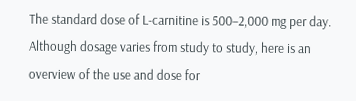The standard dose of L-carnitine is 500–2,000 mg per day. Although dosage varies from study to study, here is an overview of the use and dose for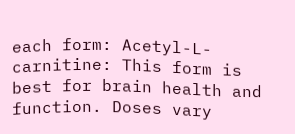each form: Acetyl-L-carnitine: This form is best for brain health and function. Doses vary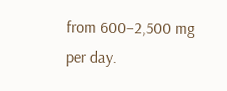from 600–2,500 mg per day.